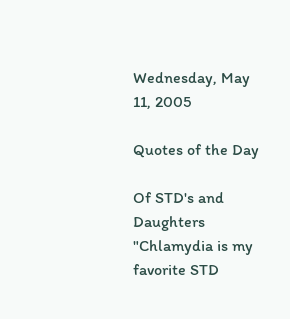Wednesday, May 11, 2005

Quotes of the Day

Of STD's and Daughters
"Chlamydia is my favorite STD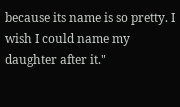because its name is so pretty. I wish I could name my daughter after it."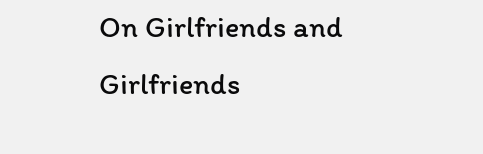On Girlfriends and Girlfriends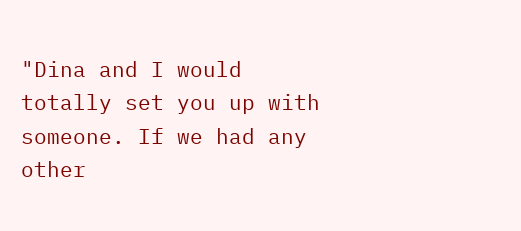"Dina and I would totally set you up with someone. If we had any other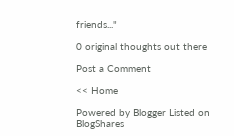friends..."

0 original thoughts out there

Post a Comment

<< Home

Powered by Blogger Listed on BlogShares